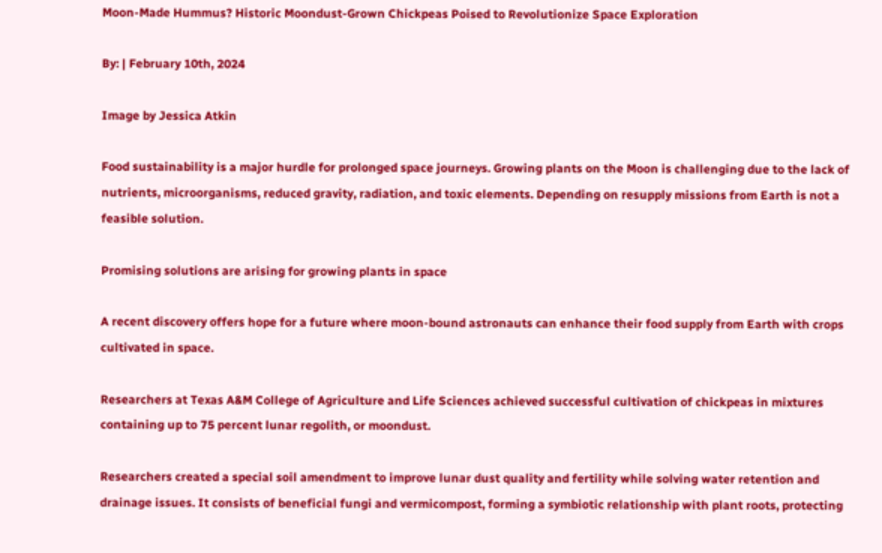Moon-Made Hummus? Historic Moondust-Grown Chickpeas Poised to Revolutionize Space Exploration

By: | February 10th, 2024

Image by Jessica Atkin

Food sustainability is a major hurdle for prolonged space journeys. Growing plants on the Moon is challenging due to the lack of nutrients, microorganisms, reduced gravity, radiation, and toxic elements. Depending on resupply missions from Earth is not a feasible solution.

Promising solutions are arising for growing plants in space

A recent discovery offers hope for a future where moon-bound astronauts can enhance their food supply from Earth with crops cultivated in space.

Researchers at Texas A&M College of Agriculture and Life Sciences achieved successful cultivation of chickpeas in mixtures containing up to 75 percent lunar regolith, or moondust.

Researchers created a special soil amendment to improve lunar dust quality and fertility while solving water retention and drainage issues. It consists of beneficial fungi and vermicompost, forming a symbiotic relationship with plant roots, protecting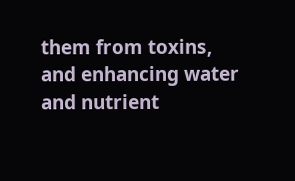them from toxins, and enhancing water and nutrient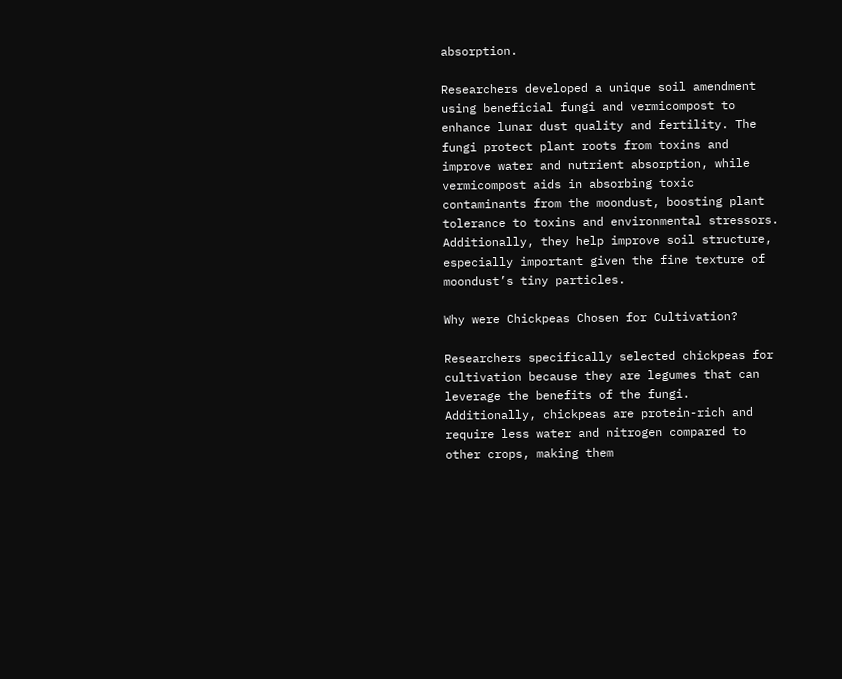absorption.

Researchers developed a unique soil amendment using beneficial fungi and vermicompost to enhance lunar dust quality and fertility. The fungi protect plant roots from toxins and improve water and nutrient absorption, while vermicompost aids in absorbing toxic contaminants from the moondust, boosting plant tolerance to toxins and environmental stressors. Additionally, they help improve soil structure, especially important given the fine texture of moondust’s tiny particles.

Why were Chickpeas Chosen for Cultivation?

Researchers specifically selected chickpeas for cultivation because they are legumes that can leverage the benefits of the fungi. Additionally, chickpeas are protein-rich and require less water and nitrogen compared to other crops, making them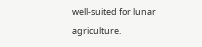well-suited for lunar agriculture.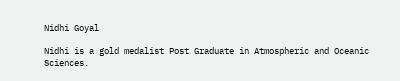Nidhi Goyal

Nidhi is a gold medalist Post Graduate in Atmospheric and Oceanic Sciences.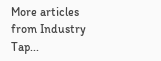More articles from Industry Tap...